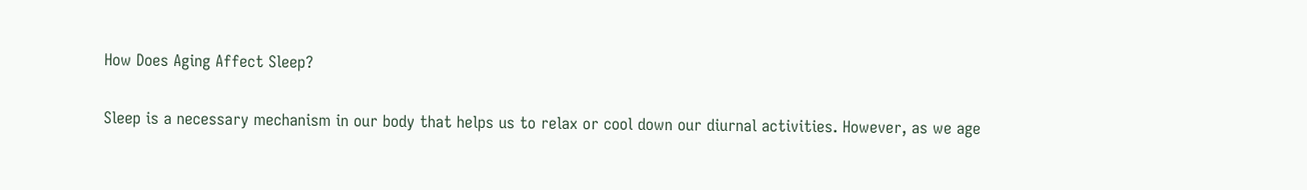How Does Aging Affect Sleep?

Sleep is a necessary mechanism in our body that helps us to relax or cool down our diurnal activities. However, as we age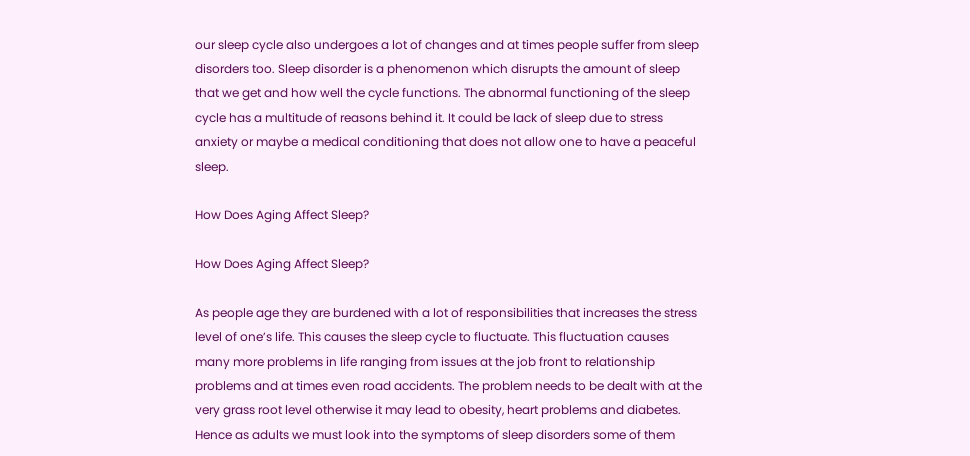our sleep cycle also undergoes a lot of changes and at times people suffer from sleep disorders too. Sleep disorder is a phenomenon which disrupts the amount of sleep that we get and how well the cycle functions. The abnormal functioning of the sleep cycle has a multitude of reasons behind it. It could be lack of sleep due to stress anxiety or maybe a medical conditioning that does not allow one to have a peaceful sleep.

How Does Aging Affect Sleep?

How Does Aging Affect Sleep?

As people age they are burdened with a lot of responsibilities that increases the stress level of one’s life. This causes the sleep cycle to fluctuate. This fluctuation causes many more problems in life ranging from issues at the job front to relationship problems and at times even road accidents. The problem needs to be dealt with at the very grass root level otherwise it may lead to obesity, heart problems and diabetes. Hence as adults we must look into the symptoms of sleep disorders some of them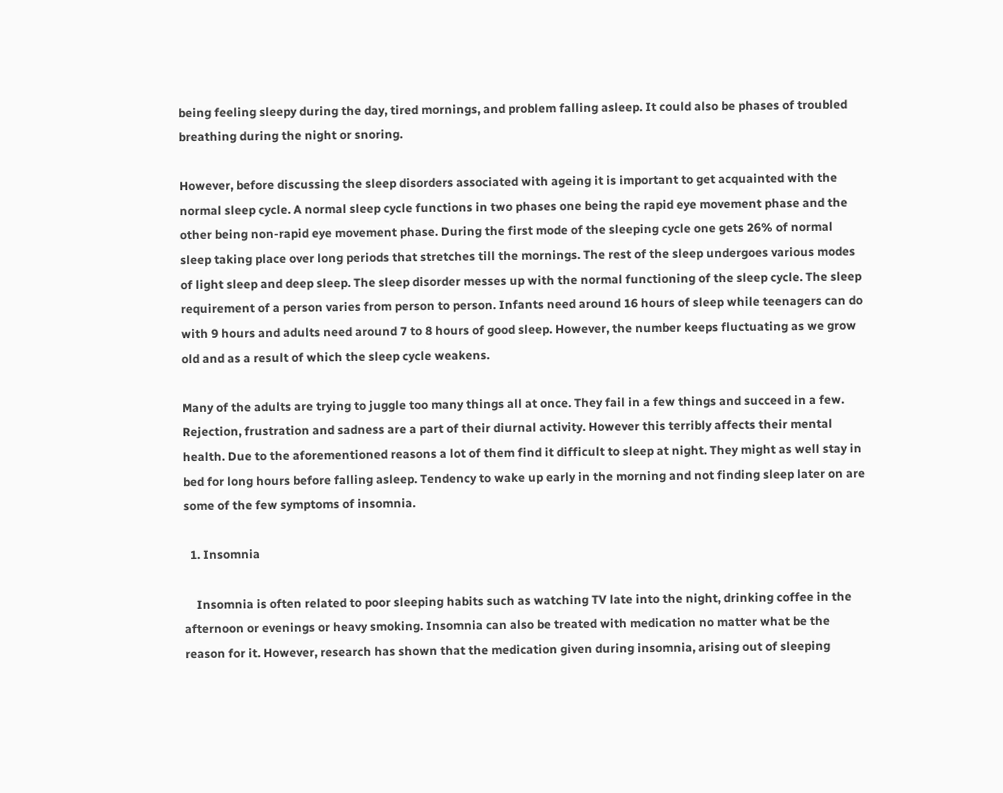being feeling sleepy during the day, tired mornings, and problem falling asleep. It could also be phases of troubled breathing during the night or snoring.

However, before discussing the sleep disorders associated with ageing it is important to get acquainted with the normal sleep cycle. A normal sleep cycle functions in two phases one being the rapid eye movement phase and the other being non-rapid eye movement phase. During the first mode of the sleeping cycle one gets 26% of normal sleep taking place over long periods that stretches till the mornings. The rest of the sleep undergoes various modes of light sleep and deep sleep. The sleep disorder messes up with the normal functioning of the sleep cycle. The sleep requirement of a person varies from person to person. Infants need around 16 hours of sleep while teenagers can do with 9 hours and adults need around 7 to 8 hours of good sleep. However, the number keeps fluctuating as we grow old and as a result of which the sleep cycle weakens.

Many of the adults are trying to juggle too many things all at once. They fail in a few things and succeed in a few. Rejection, frustration and sadness are a part of their diurnal activity. However this terribly affects their mental health. Due to the aforementioned reasons a lot of them find it difficult to sleep at night. They might as well stay in bed for long hours before falling asleep. Tendency to wake up early in the morning and not finding sleep later on are some of the few symptoms of insomnia.

  1. Insomnia

    Insomnia is often related to poor sleeping habits such as watching TV late into the night, drinking coffee in the afternoon or evenings or heavy smoking. Insomnia can also be treated with medication no matter what be the reason for it. However, research has shown that the medication given during insomnia, arising out of sleeping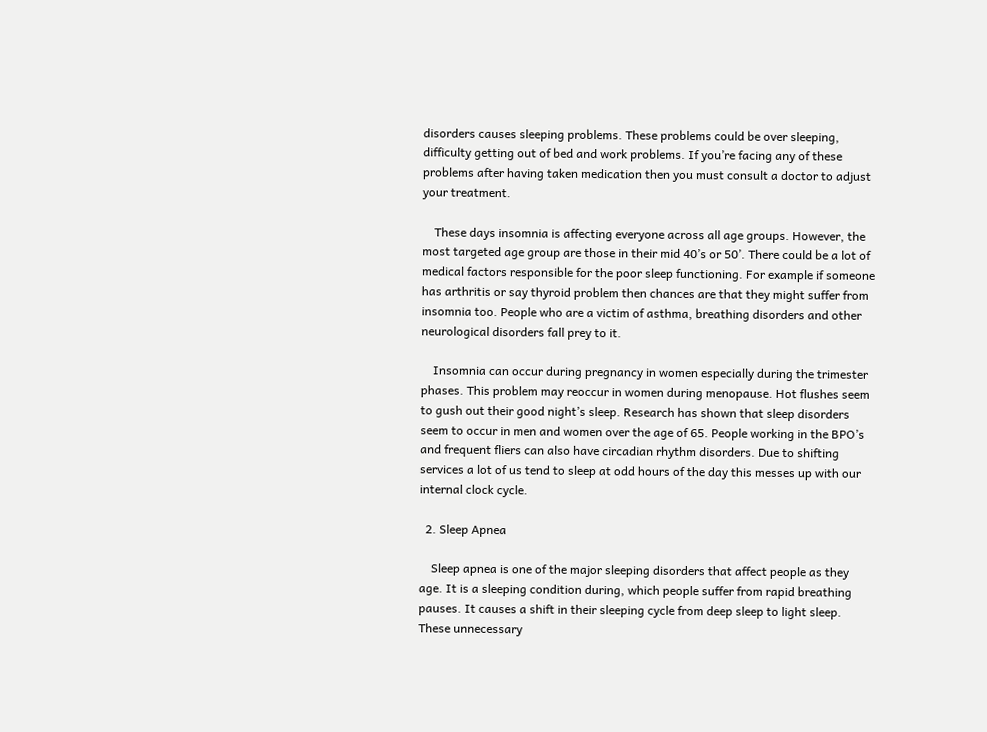disorders causes sleeping problems. These problems could be over sleeping, difficulty getting out of bed and work problems. If you’re facing any of these problems after having taken medication then you must consult a doctor to adjust your treatment.

    These days insomnia is affecting everyone across all age groups. However, the most targeted age group are those in their mid 40’s or 50’. There could be a lot of medical factors responsible for the poor sleep functioning. For example if someone has arthritis or say thyroid problem then chances are that they might suffer from insomnia too. People who are a victim of asthma, breathing disorders and other neurological disorders fall prey to it.

    Insomnia can occur during pregnancy in women especially during the trimester phases. This problem may reoccur in women during menopause. Hot flushes seem to gush out their good night’s sleep. Research has shown that sleep disorders seem to occur in men and women over the age of 65. People working in the BPO’s and frequent fliers can also have circadian rhythm disorders. Due to shifting services a lot of us tend to sleep at odd hours of the day this messes up with our internal clock cycle.

  2. Sleep Apnea

    Sleep apnea is one of the major sleeping disorders that affect people as they age. It is a sleeping condition during, which people suffer from rapid breathing pauses. It causes a shift in their sleeping cycle from deep sleep to light sleep. These unnecessary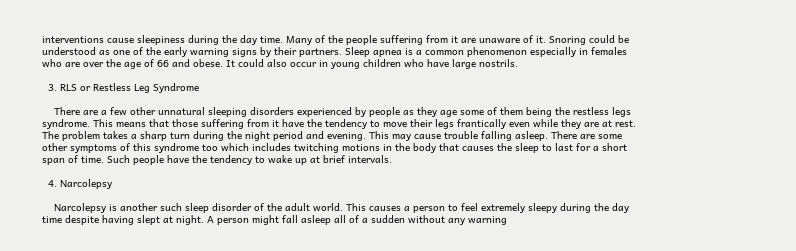interventions cause sleepiness during the day time. Many of the people suffering from it are unaware of it. Snoring could be understood as one of the early warning signs by their partners. Sleep apnea is a common phenomenon especially in females who are over the age of 66 and obese. It could also occur in young children who have large nostrils.

  3. RLS or Restless Leg Syndrome

    There are a few other unnatural sleeping disorders experienced by people as they age some of them being the restless legs syndrome. This means that those suffering from it have the tendency to move their legs frantically even while they are at rest. The problem takes a sharp turn during the night period and evening. This may cause trouble falling asleep. There are some other symptoms of this syndrome too which includes twitching motions in the body that causes the sleep to last for a short span of time. Such people have the tendency to wake up at brief intervals.

  4. Narcolepsy

    Narcolepsy is another such sleep disorder of the adult world. This causes a person to feel extremely sleepy during the day time despite having slept at night. A person might fall asleep all of a sudden without any warning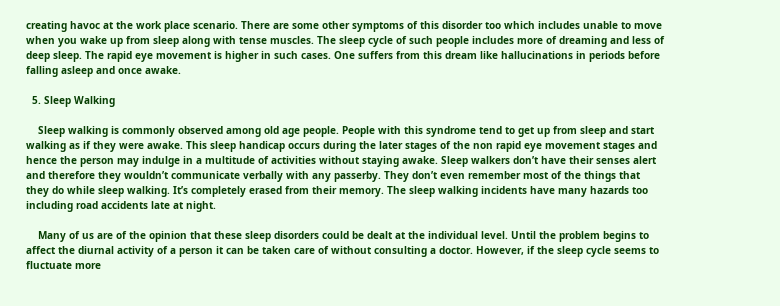creating havoc at the work place scenario. There are some other symptoms of this disorder too which includes unable to move when you wake up from sleep along with tense muscles. The sleep cycle of such people includes more of dreaming and less of deep sleep. The rapid eye movement is higher in such cases. One suffers from this dream like hallucinations in periods before falling asleep and once awake.

  5. Sleep Walking

    Sleep walking is commonly observed among old age people. People with this syndrome tend to get up from sleep and start walking as if they were awake. This sleep handicap occurs during the later stages of the non rapid eye movement stages and hence the person may indulge in a multitude of activities without staying awake. Sleep walkers don’t have their senses alert and therefore they wouldn’t communicate verbally with any passerby. They don’t even remember most of the things that they do while sleep walking. It’s completely erased from their memory. The sleep walking incidents have many hazards too including road accidents late at night.

    Many of us are of the opinion that these sleep disorders could be dealt at the individual level. Until the problem begins to affect the diurnal activity of a person it can be taken care of without consulting a doctor. However, if the sleep cycle seems to fluctuate more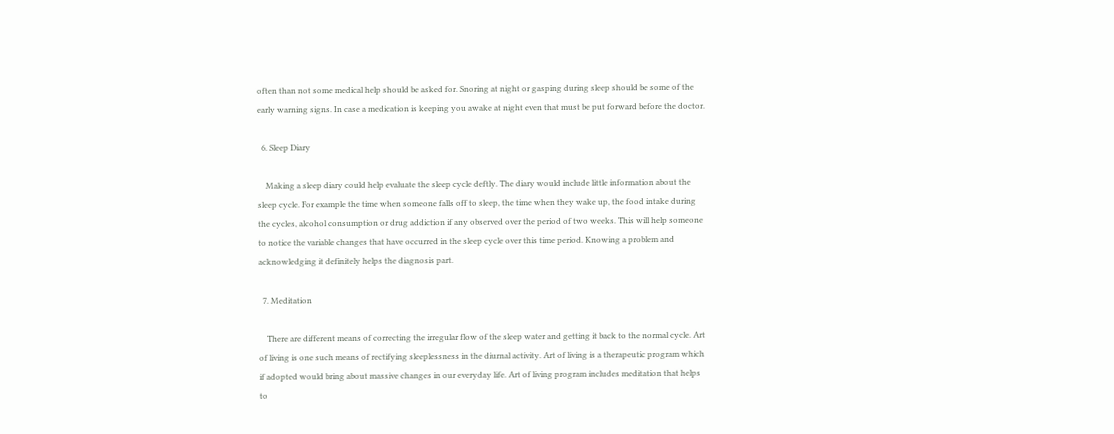often than not some medical help should be asked for. Snoring at night or gasping during sleep should be some of the early warning signs. In case a medication is keeping you awake at night even that must be put forward before the doctor.

  6. Sleep Diary

    Making a sleep diary could help evaluate the sleep cycle deftly. The diary would include little information about the sleep cycle. For example the time when someone falls off to sleep, the time when they wake up, the food intake during the cycles, alcohol consumption or drug addiction if any observed over the period of two weeks. This will help someone to notice the variable changes that have occurred in the sleep cycle over this time period. Knowing a problem and acknowledging it definitely helps the diagnosis part.

  7. Meditation

    There are different means of correcting the irregular flow of the sleep water and getting it back to the normal cycle. Art of living is one such means of rectifying sleeplessness in the diurnal activity. Art of living is a therapeutic program which if adopted would bring about massive changes in our everyday life. Art of living program includes meditation that helps to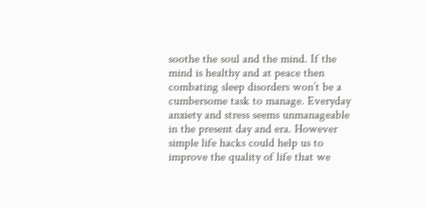soothe the soul and the mind. If the mind is healthy and at peace then combating sleep disorders won’t be a cumbersome task to manage. Everyday anxiety and stress seems unmanageable in the present day and era. However simple life hacks could help us to improve the quality of life that we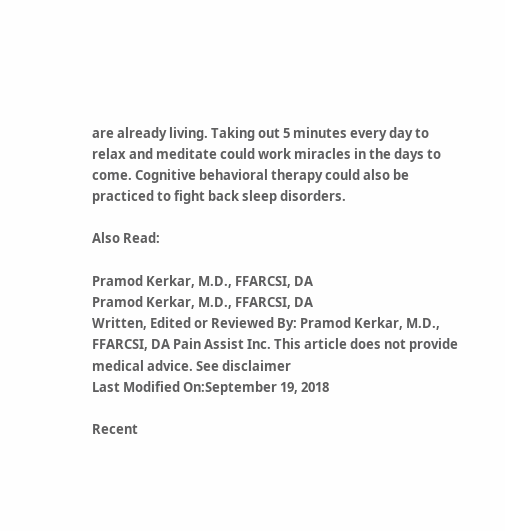are already living. Taking out 5 minutes every day to relax and meditate could work miracles in the days to come. Cognitive behavioral therapy could also be practiced to fight back sleep disorders.

Also Read:

Pramod Kerkar, M.D., FFARCSI, DA
Pramod Kerkar, M.D., FFARCSI, DA
Written, Edited or Reviewed By: Pramod Kerkar, M.D., FFARCSI, DA Pain Assist Inc. This article does not provide medical advice. See disclaimer
Last Modified On:September 19, 2018

Recent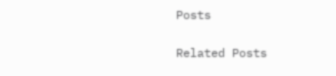Posts

Related Posts